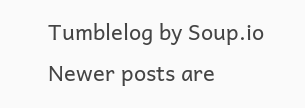Tumblelog by Soup.io
Newer posts are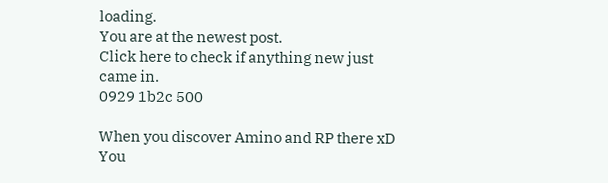loading.
You are at the newest post.
Click here to check if anything new just came in.
0929 1b2c 500

When you discover Amino and RP there xD
You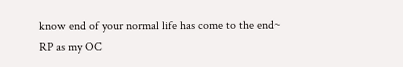know end of your normal life has come to the end~
RP as my OC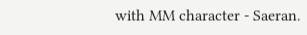with MM character - Saeran.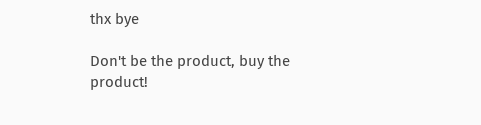thx bye

Don't be the product, buy the product!